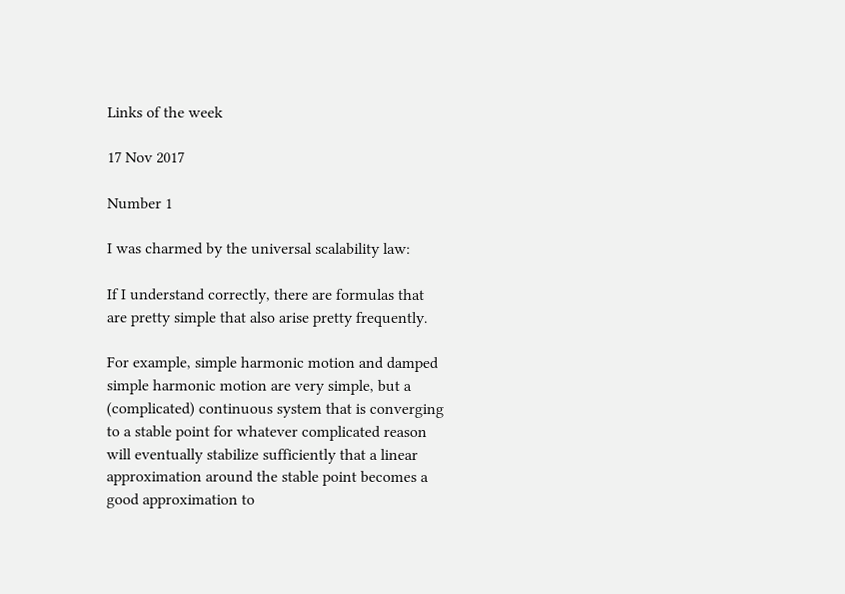Links of the week

17 Nov 2017

Number 1

I was charmed by the universal scalability law:

If I understand correctly, there are formulas that are pretty simple that also arise pretty frequently.

For example, simple harmonic motion and damped simple harmonic motion are very simple, but a (complicated) continuous system that is converging to a stable point for whatever complicated reason will eventually stabilize sufficiently that a linear approximation around the stable point becomes a good approximation to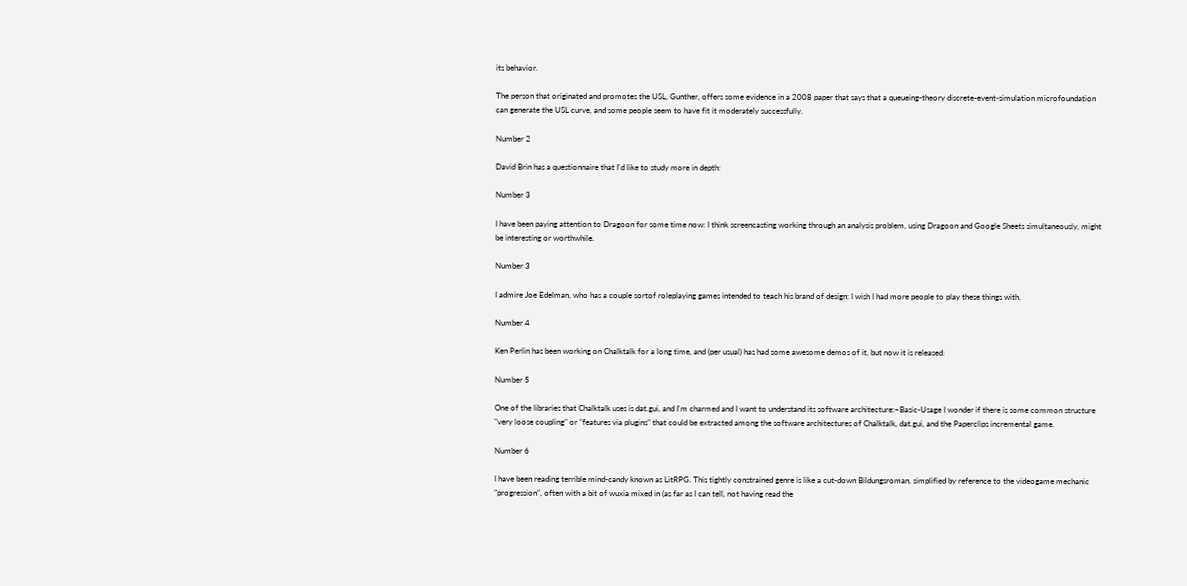its behavior.

The person that originated and promotes the USL, Gunther, offers some evidence in a 2008 paper that says that a queueing-theory discrete-event-simulation microfoundation can generate the USL curve, and some people seem to have fit it moderately successfully.

Number 2

David Brin has a questionnaire that I'd like to study more in depth:

Number 3

I have been paying attention to Dragoon for some time now: I think screencasting working through an analysis problem, using Dragoon and Google Sheets simultaneously, might be interesting or worthwhile.

Number 3

I admire Joe Edelman, who has a couple sortof roleplaying games intended to teach his brand of design: I wish I had more people to play these things with.

Number 4

Ken Perlin has been working on Chalktalk for a long time, and (per usual) has had some awesome demos of it, but now it is released:

Number 5

One of the libraries that Chalktalk uses is dat.gui, and I'm charmed and I want to understand its software architecture:–Basic-Usage I wonder if there is some common structure "very loose coupling" or "features via plugins" that could be extracted among the software architectures of Chalktalk, dat.gui, and the Paperclips incremental game.

Number 6

I have been reading terrible mind-candy known as LitRPG. This tightly constrained genre is like a cut-down Bildungsroman, simplified by reference to the videogame mechanic "progression", often with a bit of wuxia mixed in (as far as I can tell, not having read the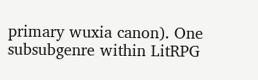primary wuxia canon). One subsubgenre within LitRPG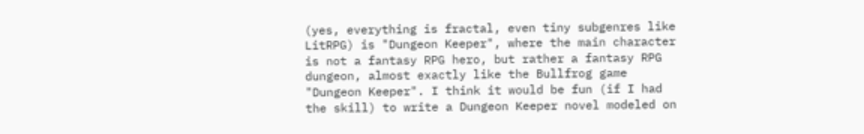(yes, everything is fractal, even tiny subgenres like LitRPG) is "Dungeon Keeper", where the main character is not a fantasy RPG hero, but rather a fantasy RPG dungeon, almost exactly like the Bullfrog game "Dungeon Keeper". I think it would be fun (if I had the skill) to write a Dungeon Keeper novel modeled on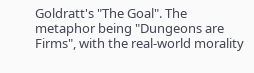Goldratt's "The Goal". The metaphor being "Dungeons are Firms", with the real-world morality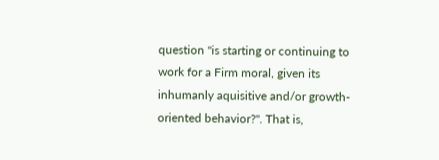question "is starting or continuing to work for a Firm moral, given its inhumanly aquisitive and/or growth-oriented behavior?". That is,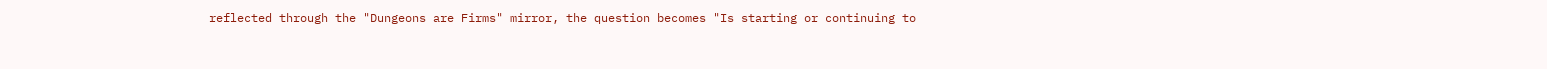reflected through the "Dungeons are Firms" mirror, the question becomes "Is starting or continuing to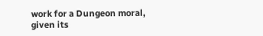work for a Dungeon moral, given its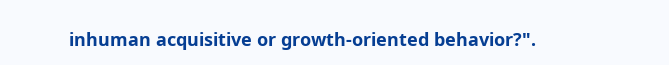inhuman acquisitive or growth-oriented behavior?".